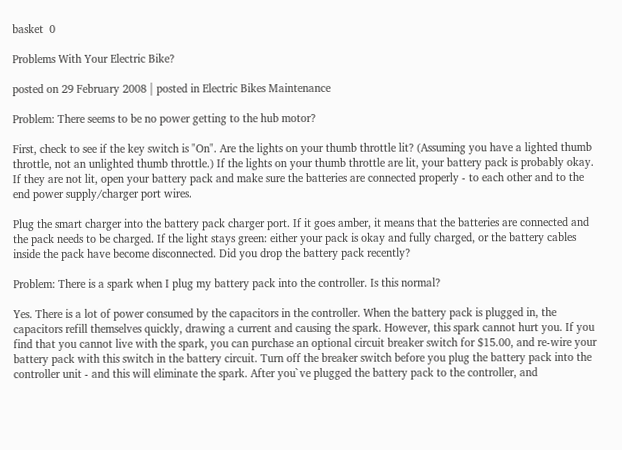basket  0

Problems With Your Electric Bike?

posted on 29 February 2008 | posted in Electric Bikes Maintenance

Problem: There seems to be no power getting to the hub motor?

First, check to see if the key switch is "On". Are the lights on your thumb throttle lit? (Assuming you have a lighted thumb throttle, not an unlighted thumb throttle.) If the lights on your thumb throttle are lit, your battery pack is probably okay. If they are not lit, open your battery pack and make sure the batteries are connected properly - to each other and to the end power supply/charger port wires.

Plug the smart charger into the battery pack charger port. If it goes amber, it means that the batteries are connected and the pack needs to be charged. If the light stays green: either your pack is okay and fully charged, or the battery cables inside the pack have become disconnected. Did you drop the battery pack recently?

Problem: There is a spark when I plug my battery pack into the controller. Is this normal?

Yes. There is a lot of power consumed by the capacitors in the controller. When the battery pack is plugged in, the capacitors refill themselves quickly, drawing a current and causing the spark. However, this spark cannot hurt you. If you find that you cannot live with the spark, you can purchase an optional circuit breaker switch for $15.00, and re-wire your battery pack with this switch in the battery circuit. Turn off the breaker switch before you plug the battery pack into the controller unit - and this will eliminate the spark. After you`ve plugged the battery pack to the controller, and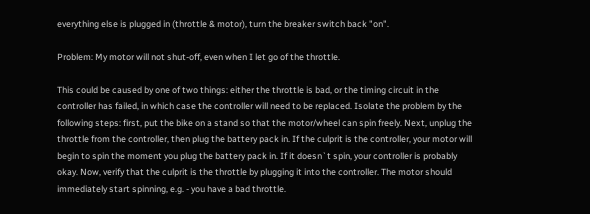everything else is plugged in (throttle & motor), turn the breaker switch back "on".

Problem: My motor will not shut-off, even when I let go of the throttle.

This could be caused by one of two things: either the throttle is bad, or the timing circuit in the controller has failed, in which case the controller will need to be replaced. Isolate the problem by the following steps: first, put the bike on a stand so that the motor/wheel can spin freely. Next, unplug the throttle from the controller, then plug the battery pack in. If the culprit is the controller, your motor will begin to spin the moment you plug the battery pack in. If it doesn`t spin, your controller is probably okay. Now, verify that the culprit is the throttle by plugging it into the controller. The motor should immediately start spinning, e.g. - you have a bad throttle.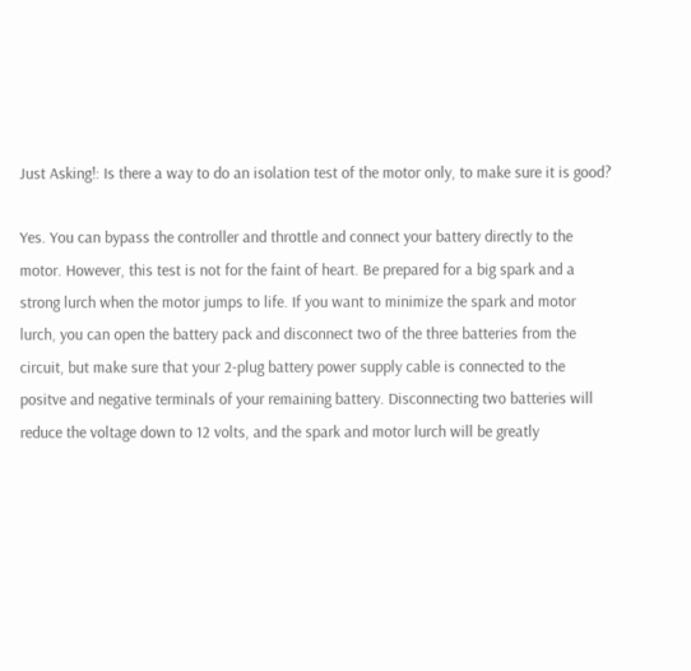Just Asking!: Is there a way to do an isolation test of the motor only, to make sure it is good?

Yes. You can bypass the controller and throttle and connect your battery directly to the motor. However, this test is not for the faint of heart. Be prepared for a big spark and a strong lurch when the motor jumps to life. If you want to minimize the spark and motor lurch, you can open the battery pack and disconnect two of the three batteries from the circuit, but make sure that your 2-plug battery power supply cable is connected to the positve and negative terminals of your remaining battery. Disconnecting two batteries will reduce the voltage down to 12 volts, and the spark and motor lurch will be greatly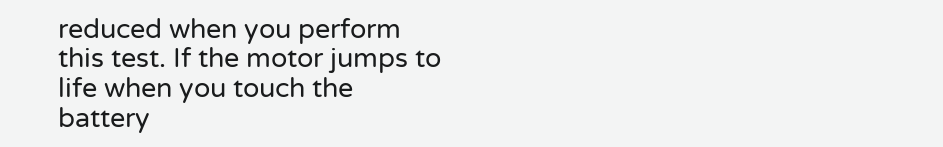reduced when you perform this test. If the motor jumps to life when you touch the battery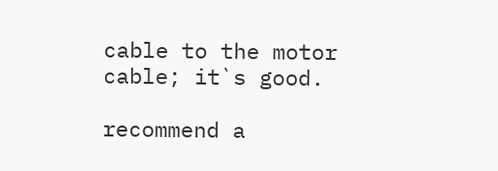cable to the motor cable; it`s good.

recommend a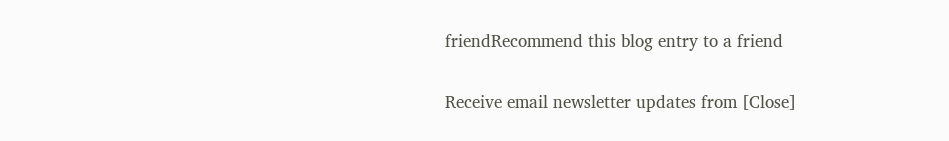friendRecommend this blog entry to a friend

Receive email newsletter updates from [Close]